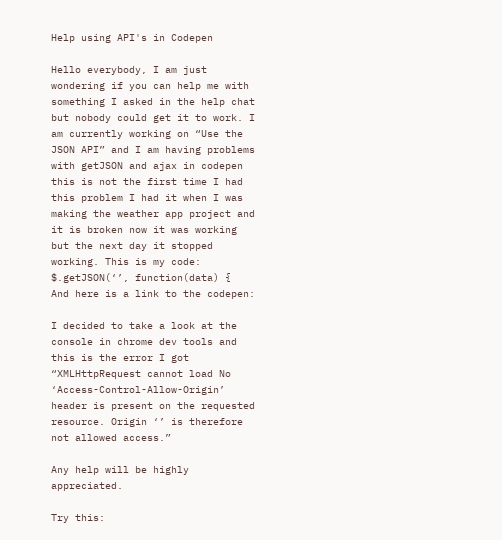Help using API's in Codepen

Hello everybody, I am just wondering if you can help me with something I asked in the help chat but nobody could get it to work. I am currently working on “Use the JSON API” and I am having problems with getJSON and ajax in codepen this is not the first time I had this problem I had it when I was making the weather app project and it is broken now it was working but the next day it stopped working. This is my code:
$.getJSON(‘’, function(data) {
And here is a link to the codepen:

I decided to take a look at the console in chrome dev tools and this is the error I got “XMLHttpRequest cannot load No ‘Access-Control-Allow-Origin’ header is present on the requested resource. Origin ‘’ is therefore not allowed access.”

Any help will be highly appreciated.

Try this: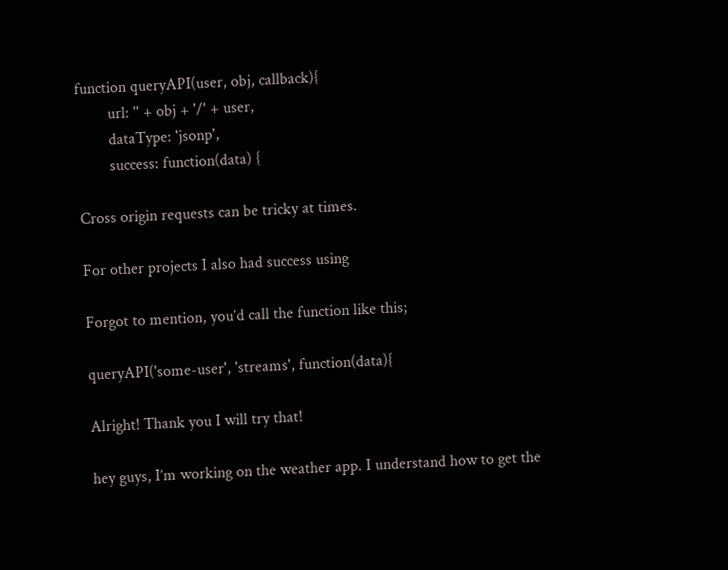function queryAPI(user, obj, callback){
        url: '' + obj + '/' + user,
        dataType: 'jsonp',
        success: function(data) {

Cross origin requests can be tricky at times.

For other projects I also had success using

Forgot to mention, you’d call the function like this;

queryAPI('some-user', 'streams', function(data){

Alright! Thank you I will try that!

hey guys, I’m working on the weather app. I understand how to get the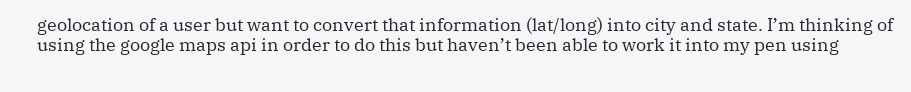geolocation of a user but want to convert that information (lat/long) into city and state. I’m thinking of using the google maps api in order to do this but haven’t been able to work it into my pen using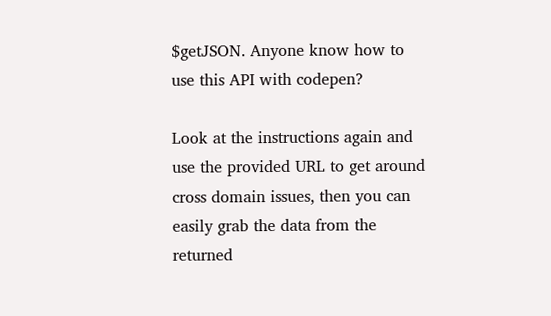$getJSON. Anyone know how to use this API with codepen?

Look at the instructions again and use the provided URL to get around cross domain issues, then you can easily grab the data from the returned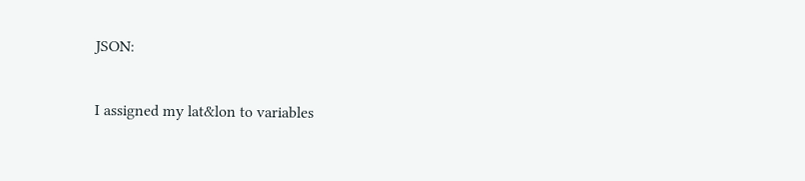JSON:

I assigned my lat&lon to variables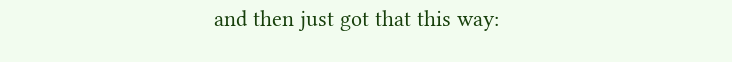and then just got that this way: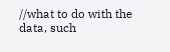//what to do with the data, such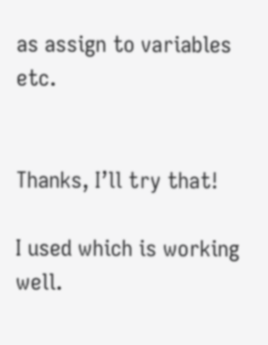as assign to variables etc.


Thanks, I’ll try that!

I used which is working well.